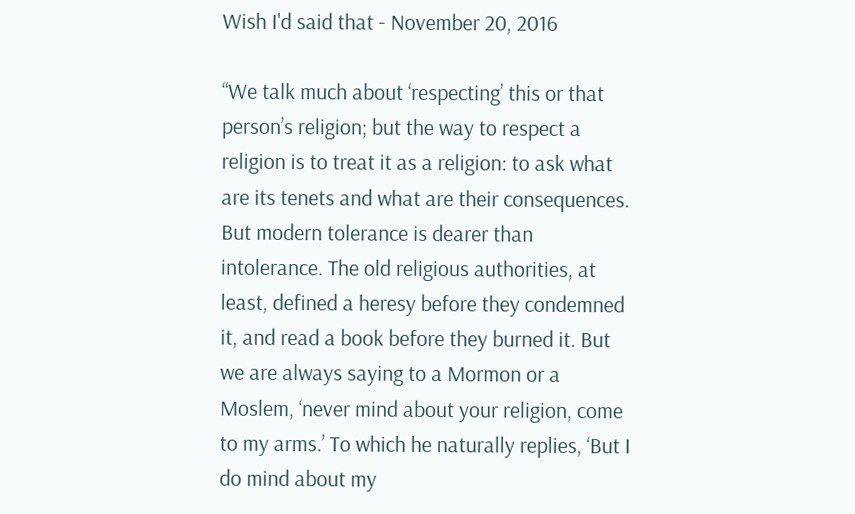Wish I'd said that - November 20, 2016

“We talk much about ‘respecting’ this or that person’s religion; but the way to respect a religion is to treat it as a religion: to ask what are its tenets and what are their consequences. But modern tolerance is dearer than intolerance. The old religious authorities, at least, defined a heresy before they condemned it, and read a book before they burned it. But we are always saying to a Mormon or a Moslem, ‘never mind about your religion, come to my arms.’ To which he naturally replies, ‘But I do mind about my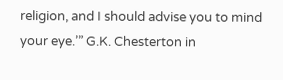religion, and I should advise you to mind your eye.’” G.K. Chesterton in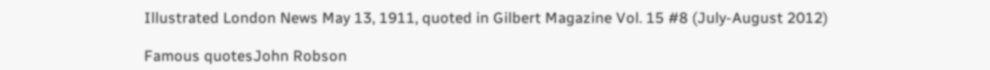Illustrated London News May 13, 1911, quoted in Gilbert Magazine Vol. 15 #8 (July-August 2012)

Famous quotesJohn Robson